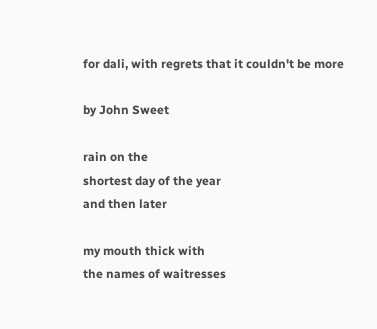for dali, with regrets that it couldn't be more

by John Sweet

rain on the
shortest day of the year
and then later

my mouth thick with
the names of waitresses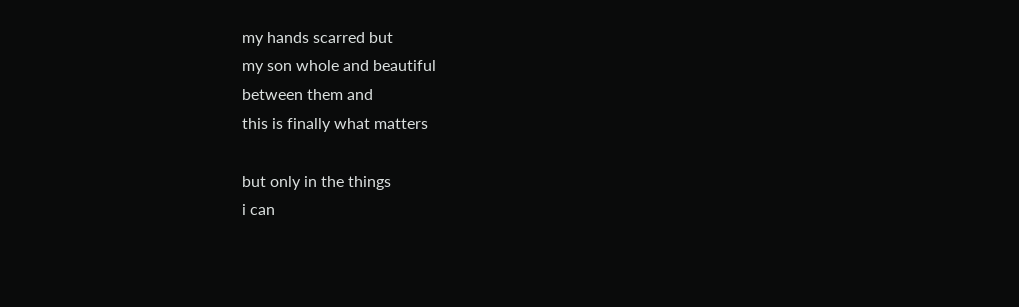my hands scarred but
my son whole and beautiful
between them and
this is finally what matters

but only in the things
i can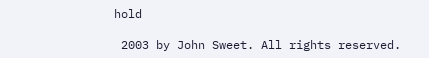hold

 2003 by John Sweet. All rights reserved.